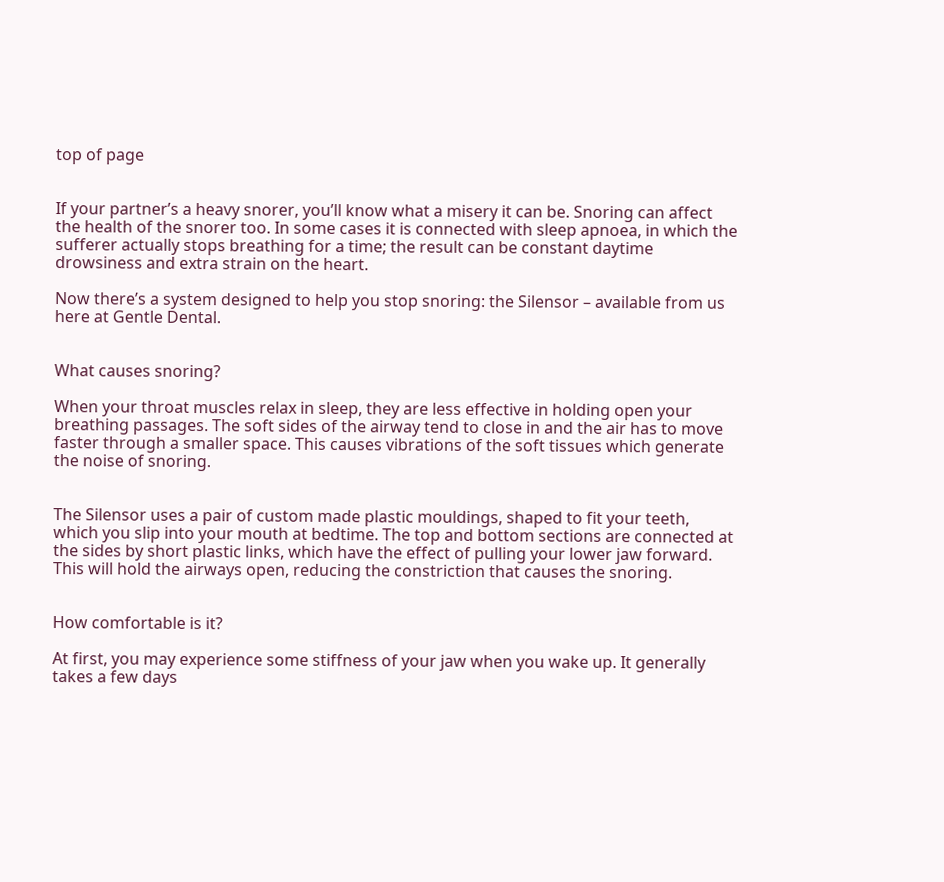top of page


If your partner’s a heavy snorer, you’ll know what a misery it can be. Snoring can affect the health of the snorer too. In some cases it is connected with sleep apnoea, in which the sufferer actually stops breathing for a time; the result can be constant daytime drowsiness and extra strain on the heart.

Now there’s a system designed to help you stop snoring: the Silensor – available from us here at Gentle Dental.


What causes snoring?

When your throat muscles relax in sleep, they are less effective in holding open your breathing passages. The soft sides of the airway tend to close in and the air has to move faster through a smaller space. This causes vibrations of the soft tissues which generate the noise of snoring.


The Silensor uses a pair of custom made plastic mouldings, shaped to fit your teeth, which you slip into your mouth at bedtime. The top and bottom sections are connected at the sides by short plastic links, which have the effect of pulling your lower jaw forward. This will hold the airways open, reducing the constriction that causes the snoring.


How comfortable is it?

At first, you may experience some stiffness of your jaw when you wake up. It generally takes a few days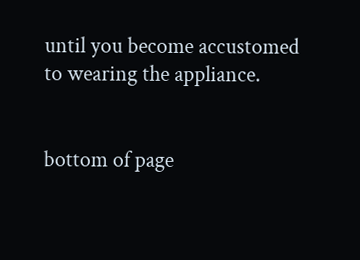until you become accustomed to wearing the appliance.


bottom of page